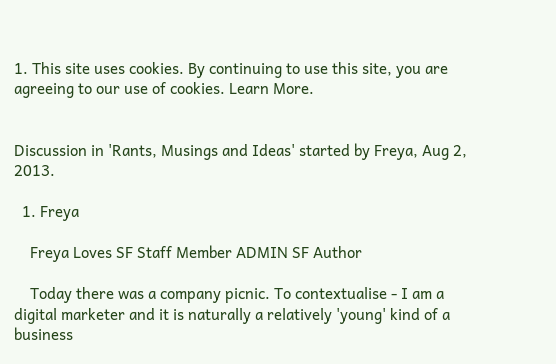1. This site uses cookies. By continuing to use this site, you are agreeing to our use of cookies. Learn More.


Discussion in 'Rants, Musings and Ideas' started by Freya, Aug 2, 2013.

  1. Freya

    Freya Loves SF Staff Member ADMIN SF Author

    Today there was a company picnic. To contextualise - I am a digital marketer and it is naturally a relatively 'young' kind of a business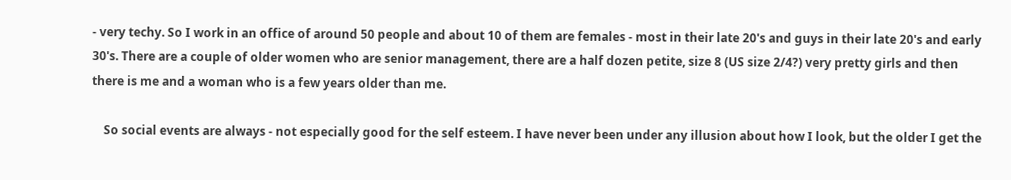- very techy. So I work in an office of around 50 people and about 10 of them are females - most in their late 20's and guys in their late 20's and early 30's. There are a couple of older women who are senior management, there are a half dozen petite, size 8 (US size 2/4?) very pretty girls and then there is me and a woman who is a few years older than me.

    So social events are always - not especially good for the self esteem. I have never been under any illusion about how I look, but the older I get the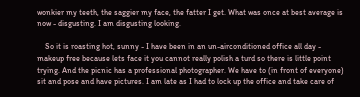wonkier my teeth, the saggier my face, the fatter I get. What was once at best average is now - disgusting. I am disgusting looking.

    So it is roasting hot, sunny - I have been in an un-airconditioned office all day - makeup free because lets face it you cannot really polish a turd so there is little point trying. And the picnic has a professional photographer. We have to (in front of everyone) sit and pose and have pictures. I am late as I had to lock up the office and take care of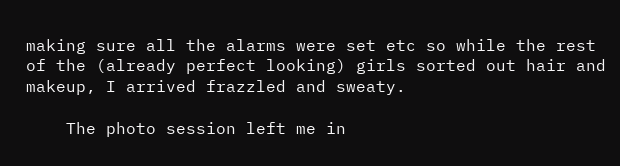making sure all the alarms were set etc so while the rest of the (already perfect looking) girls sorted out hair and makeup, I arrived frazzled and sweaty.

    The photo session left me in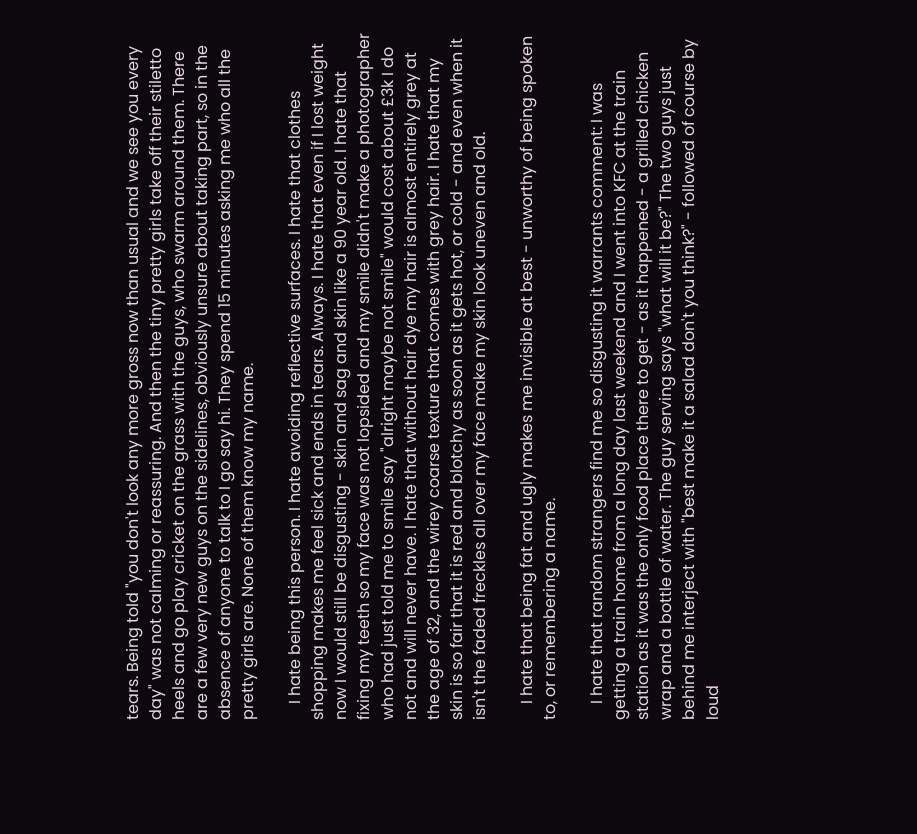tears. Being told "you don't look any more gross now than usual and we see you every day" was not calming or reassuring. And then the tiny pretty girls take off their stiletto heels and go play cricket on the grass with the guys, who swarm around them. There are a few very new guys on the sidelines, obviously unsure about taking part, so in the absence of anyone to talk to I go say hi. They spend 15 minutes asking me who all the pretty girls are. None of them know my name.

    I hate being this person. I hate avoiding reflective surfaces. I hate that clothes shopping makes me feel sick and ends in tears. Always. I hate that even if I lost weight now I would still be disgusting - skin and sag and skin like a 90 year old. I hate that fixing my teeth so my face was not lopsided and my smile didn't make a photographer who had just told me to smile say "alright maybe not smile" would cost about £3k I do not and will never have. I hate that without hair dye my hair is almost entirely grey at the age of 32, and the wirey coarse texture that comes with grey hair. I hate that my skin is so fair that it is red and blotchy as soon as it gets hot, or cold - and even when it isn't the faded freckles all over my face make my skin look uneven and old.

    I hate that being fat and ugly makes me invisible at best - unworthy of being spoken to, or remembering a name.

    I hate that random strangers find me so disgusting it warrants comment: I was getting a train home from a long day last weekend and I went into KFC at the train station as it was the only food place there to get - as it happened - a grilled chicken wrap and a bottle of water. The guy serving says "what will it be?" The two guys just behind me interject with "best make it a salad don't you think?" - followed of course by loud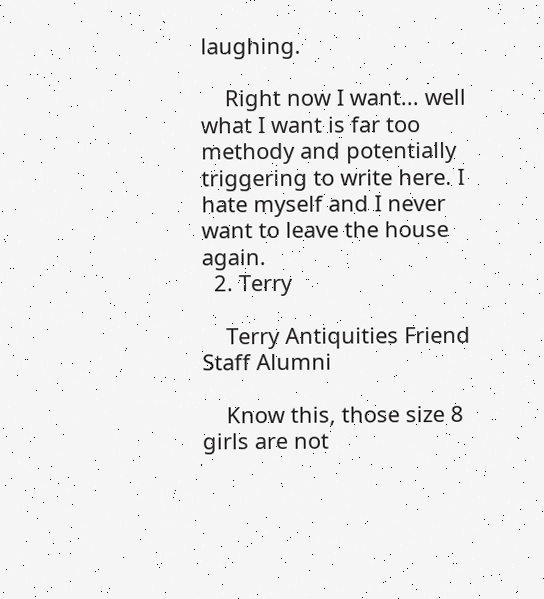laughing.

    Right now I want... well what I want is far too methody and potentially triggering to write here. I hate myself and I never want to leave the house again.
  2. Terry

    Terry Antiquities Friend Staff Alumni

    Know this, those size 8 girls are not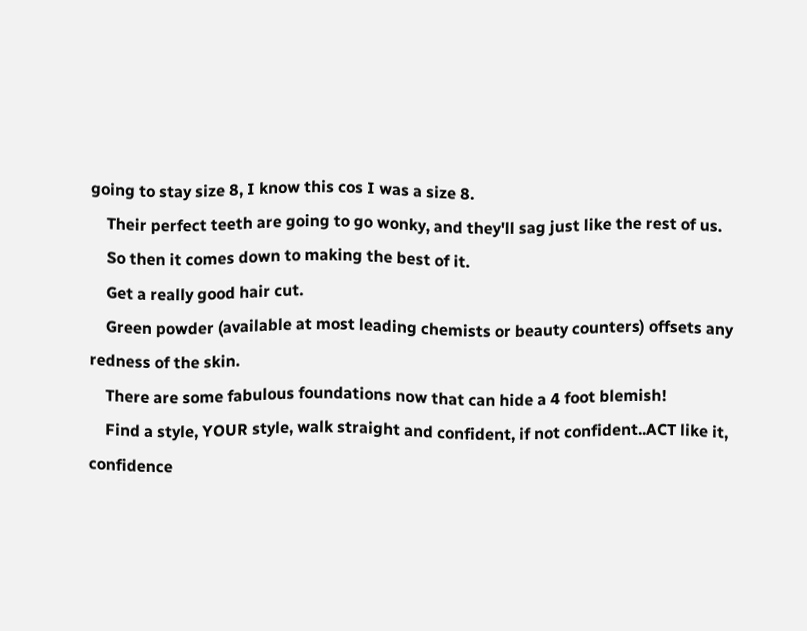going to stay size 8, I know this cos I was a size 8.
    Their perfect teeth are going to go wonky, and they'll sag just like the rest of us.
    So then it comes down to making the best of it.
    Get a really good hair cut.
    Green powder (available at most leading chemists or beauty counters) offsets any redness of the skin.
    There are some fabulous foundations now that can hide a 4 foot blemish!
    Find a style, YOUR style, walk straight and confident, if not confident..ACT like it, confidence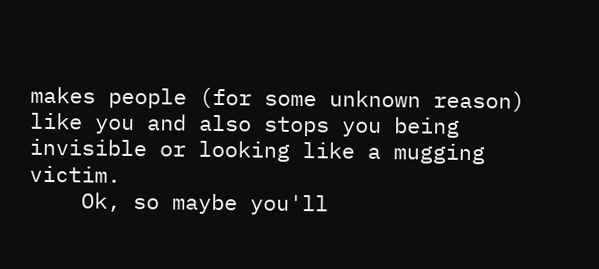makes people (for some unknown reason) like you and also stops you being invisible or looking like a mugging victim.
    Ok, so maybe you'll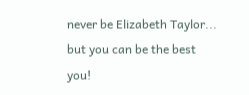never be Elizabeth Taylor... but you can be the best you!